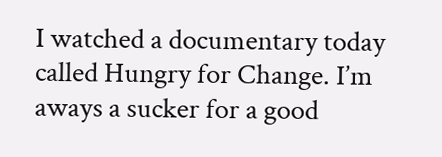I watched a documentary today called Hungry for Change. I’m aways a sucker for a good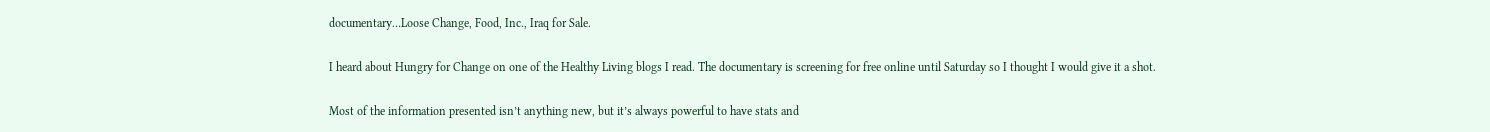documentary…Loose Change, Food, Inc., Iraq for Sale.

I heard about Hungry for Change on one of the Healthy Living blogs I read. The documentary is screening for free online until Saturday so I thought I would give it a shot.

Most of the information presented isn’t anything new, but it’s always powerful to have stats and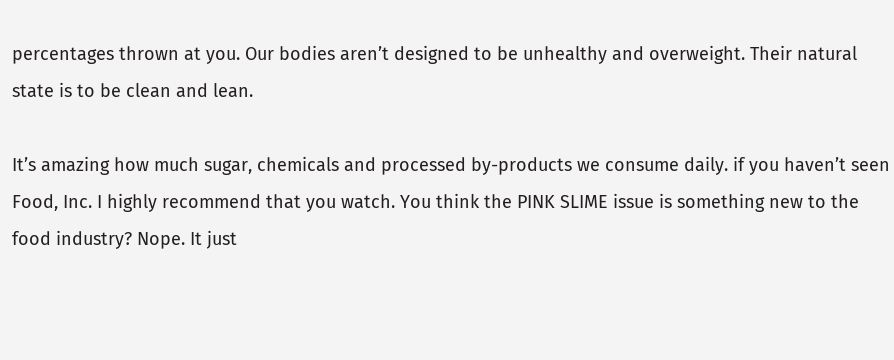percentages thrown at you. Our bodies aren’t designed to be unhealthy and overweight. Their natural state is to be clean and lean.

It’s amazing how much sugar, chemicals and processed by-products we consume daily. if you haven’t seen Food, Inc. I highly recommend that you watch. You think the PINK SLIME issue is something new to the food industry? Nope. It just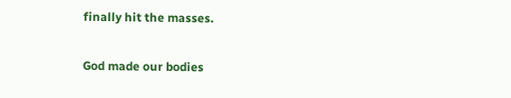finally hit the masses.

God made our bodies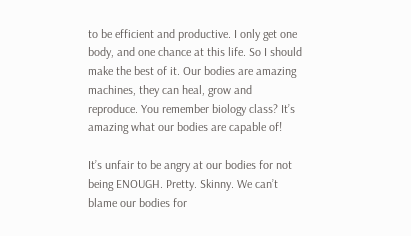to be efficient and productive. I only get one body, and one chance at this life. So I should make the best of it. Our bodies are amazing machines, they can heal, grow and reproduce. You remember biology class? It’s amazing what our bodies are capable of!

It’s unfair to be angry at our bodies for not being ENOUGH. Pretty. Skinny. We can’t blame our bodies for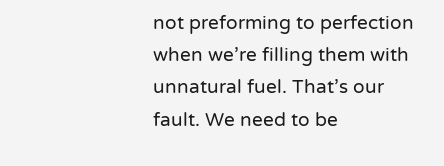not preforming to perfection when we’re filling them with unnatural fuel. That’s our fault. We need to be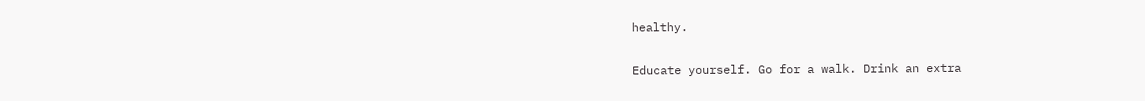healthy.

Educate yourself. Go for a walk. Drink an extra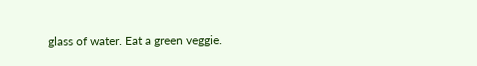glass of water. Eat a green veggie.